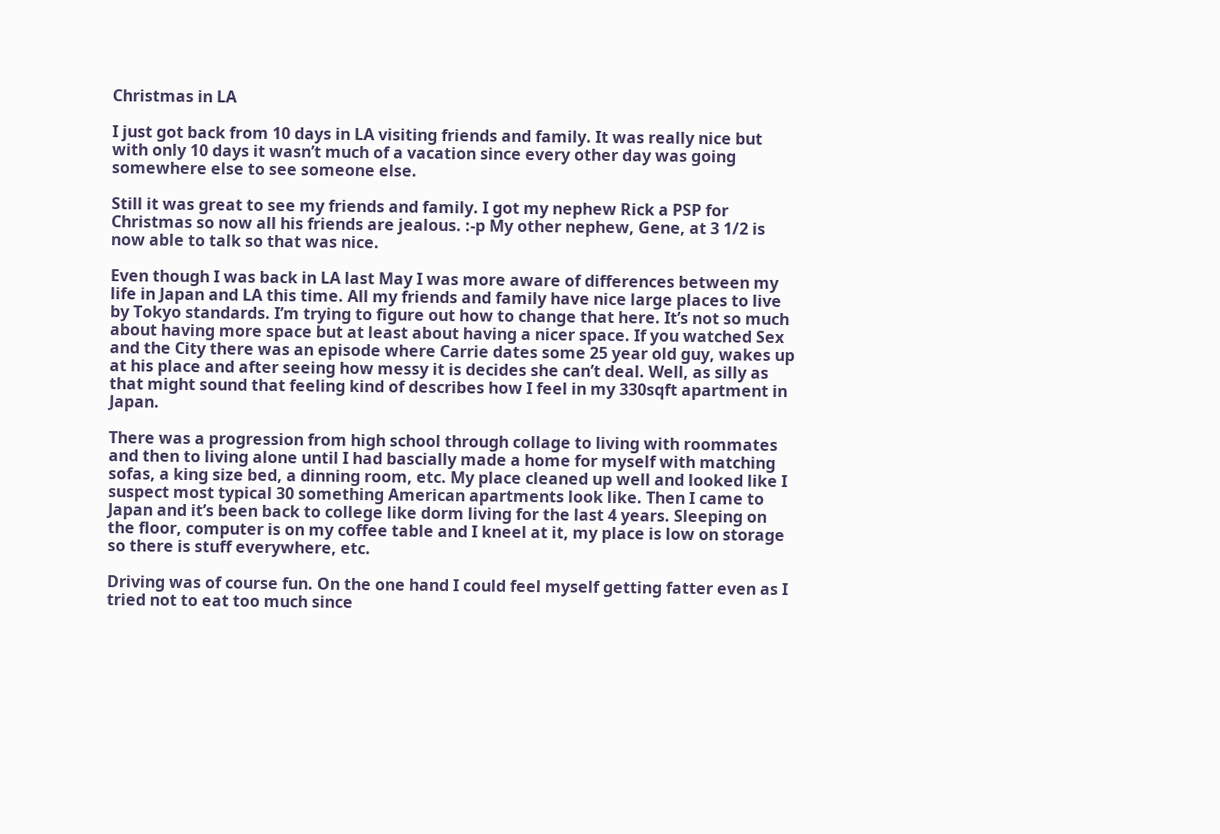Christmas in LA

I just got back from 10 days in LA visiting friends and family. It was really nice but with only 10 days it wasn’t much of a vacation since every other day was going somewhere else to see someone else.

Still it was great to see my friends and family. I got my nephew Rick a PSP for Christmas so now all his friends are jealous. :-p My other nephew, Gene, at 3 1/2 is now able to talk so that was nice.

Even though I was back in LA last May I was more aware of differences between my life in Japan and LA this time. All my friends and family have nice large places to live by Tokyo standards. I’m trying to figure out how to change that here. It’s not so much about having more space but at least about having a nicer space. If you watched Sex and the City there was an episode where Carrie dates some 25 year old guy, wakes up at his place and after seeing how messy it is decides she can’t deal. Well, as silly as that might sound that feeling kind of describes how I feel in my 330sqft apartment in Japan.

There was a progression from high school through collage to living with roommates and then to living alone until I had bascially made a home for myself with matching sofas, a king size bed, a dinning room, etc. My place cleaned up well and looked like I suspect most typical 30 something American apartments look like. Then I came to Japan and it’s been back to college like dorm living for the last 4 years. Sleeping on the floor, computer is on my coffee table and I kneel at it, my place is low on storage so there is stuff everywhere, etc.

Driving was of course fun. On the one hand I could feel myself getting fatter even as I tried not to eat too much since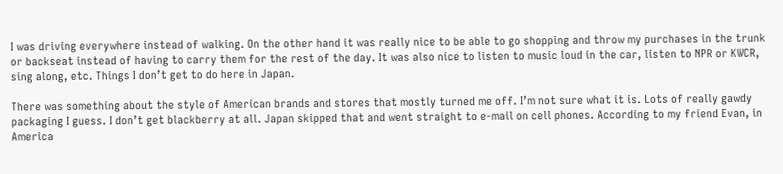I was driving everywhere instead of walking. On the other hand it was really nice to be able to go shopping and throw my purchases in the trunk or backseat instead of having to carry them for the rest of the day. It was also nice to listen to music loud in the car, listen to NPR or KWCR, sing along, etc. Things I don’t get to do here in Japan.

There was something about the style of American brands and stores that mostly turned me off. I’m not sure what it is. Lots of really gawdy packaging I guess. I don’t get blackberry at all. Japan skipped that and went straight to e-mail on cell phones. According to my friend Evan, in America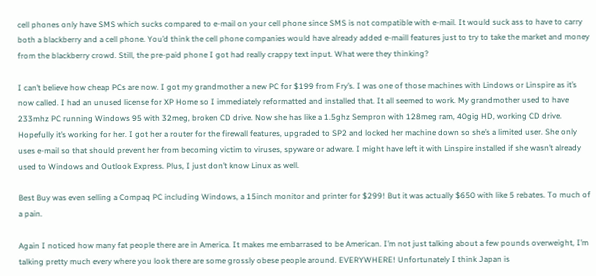cell phones only have SMS which sucks compared to e-mail on your cell phone since SMS is not compatible with e-mail. It would suck ass to have to carry both a blackberry and a cell phone. You’d think the cell phone companies would have already added e-maill features just to try to take the market and money from the blackberry crowd. Still, the pre-paid phone I got had really crappy text input. What were they thinking?

I can’t believe how cheap PCs are now. I got my grandmother a new PC for $199 from Fry’s. I was one of those machines with Lindows or Linspire as it’s now called. I had an unused license for XP Home so I immediately reformatted and installed that. It all seemed to work. My grandmother used to have 233mhz PC running Windows 95 with 32meg, broken CD drive. Now she has like a 1.5ghz Sempron with 128meg ram, 40gig HD, working CD drive. Hopefully it’s working for her. I got her a router for the firewall features, upgraded to SP2 and locked her machine down so she’s a limited user. She only uses e-mail so that should prevent her from becoming victim to viruses, spyware or adware. I might have left it with Linspire installed if she wasn’t already used to Windows and Outlook Express. Plus, I just don’t know Linux as well.

Best Buy was even selling a Compaq PC including Windows, a 15inch monitor and printer for $299! But it was actually $650 with like 5 rebates. To much of a pain.

Again I noticed how many fat people there are in America. It makes me embarrased to be American. I’m not just talking about a few pounds overweight, I’m talking pretty much every where you look there are some grossly obese people around. EVERYWHERE! Unfortunately I think Japan is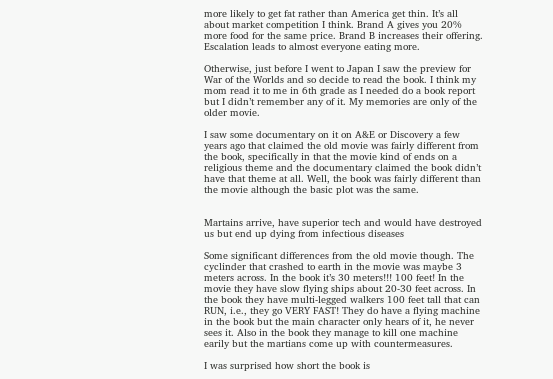more likely to get fat rather than America get thin. It’s all about market competition I think. Brand A gives you 20% more food for the same price. Brand B increases their offering. Escalation leads to almost everyone eating more.

Otherwise, just before I went to Japan I saw the preview for War of the Worlds and so decide to read the book. I think my mom read it to me in 6th grade as I needed do a book report but I didn’t remember any of it. My memories are only of the older movie.

I saw some documentary on it on A&E or Discovery a few years ago that claimed the old movie was fairly different from the book, specifically in that the movie kind of ends on a religious theme and the documentary claimed the book didn’t have that theme at all. Well, the book was fairly different than the movie although the basic plot was the same.


Martains arrive, have superior tech and would have destroyed us but end up dying from infectious diseases

Some significant differences from the old movie though. The cyclinder that crashed to earth in the movie was maybe 3 meters across. In the book it’s 30 meters!!! 100 feet! In the movie they have slow flying ships about 20-30 feet across. In the book they have multi-legged walkers 100 feet tall that can RUN, i.e., they go VERY FAST! They do have a flying machine in the book but the main character only hears of it, he never sees it. Also in the book they manage to kill one machine earily but the martians come up with countermeasures.

I was surprised how short the book is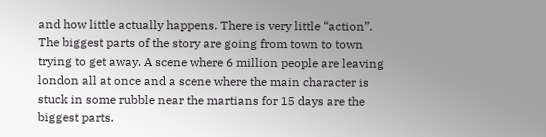and how little actually happens. There is very little “action”. The biggest parts of the story are going from town to town trying to get away. A scene where 6 million people are leaving london all at once and a scene where the main character is stuck in some rubble near the martians for 15 days are the biggest parts.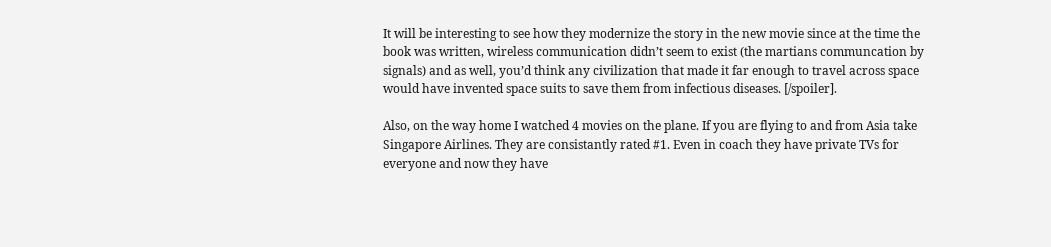It will be interesting to see how they modernize the story in the new movie since at the time the book was written, wireless communication didn’t seem to exist (the martians communcation by signals) and as well, you’d think any civilization that made it far enough to travel across space would have invented space suits to save them from infectious diseases. [/spoiler].

Also, on the way home I watched 4 movies on the plane. If you are flying to and from Asia take Singapore Airlines. They are consistantly rated #1. Even in coach they have private TVs for everyone and now they have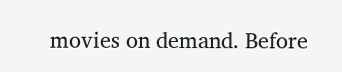movies on demand. Before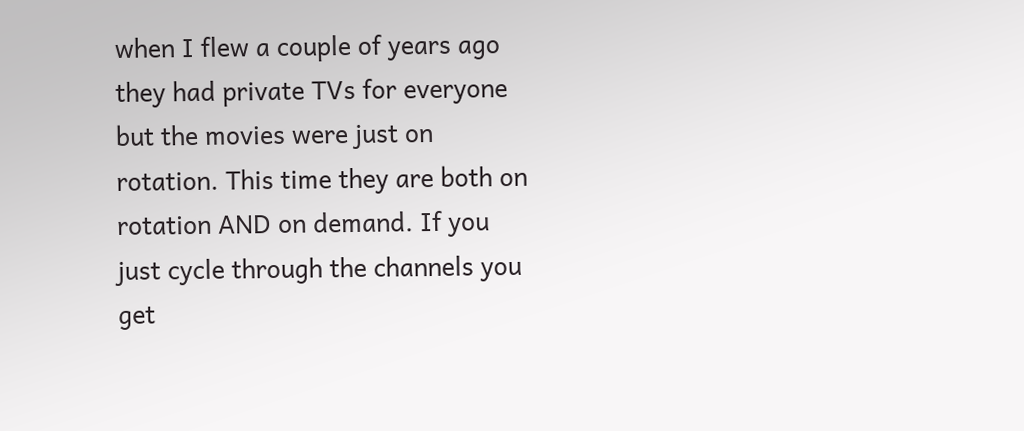when I flew a couple of years ago they had private TVs for everyone but the movies were just on rotation. This time they are both on rotation AND on demand. If you just cycle through the channels you get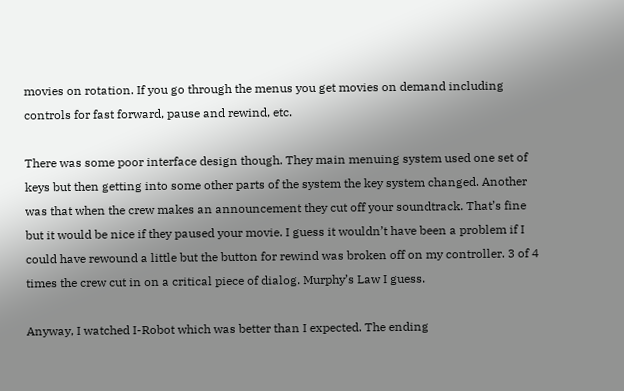movies on rotation. If you go through the menus you get movies on demand including controls for fast forward, pause and rewind, etc.

There was some poor interface design though. They main menuing system used one set of keys but then getting into some other parts of the system the key system changed. Another was that when the crew makes an announcement they cut off your soundtrack. That’s fine but it would be nice if they paused your movie. I guess it wouldn’t have been a problem if I could have rewound a little but the button for rewind was broken off on my controller. 3 of 4 times the crew cut in on a critical piece of dialog. Murphy’s Law I guess.

Anyway, I watched I-Robot which was better than I expected. The ending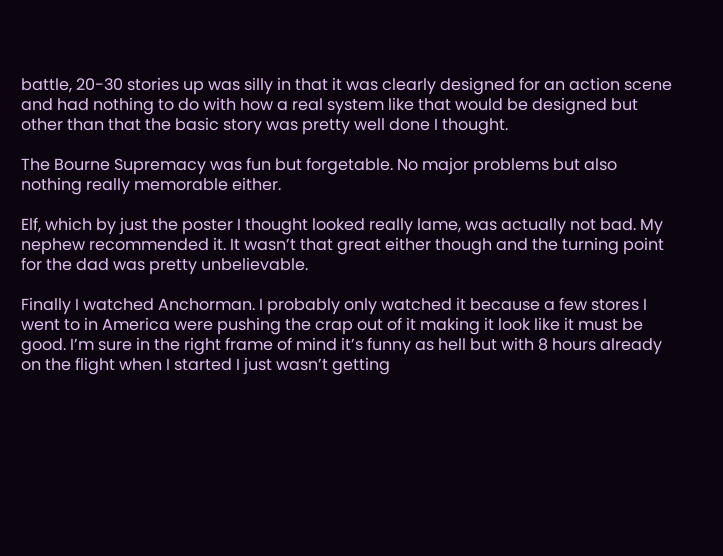battle, 20-30 stories up was silly in that it was clearly designed for an action scene and had nothing to do with how a real system like that would be designed but other than that the basic story was pretty well done I thought.

The Bourne Supremacy was fun but forgetable. No major problems but also nothing really memorable either.

Elf, which by just the poster I thought looked really lame, was actually not bad. My nephew recommended it. It wasn’t that great either though and the turning point for the dad was pretty unbelievable.

Finally I watched Anchorman. I probably only watched it because a few stores I went to in America were pushing the crap out of it making it look like it must be good. I’m sure in the right frame of mind it’s funny as hell but with 8 hours already on the flight when I started I just wasn’t getting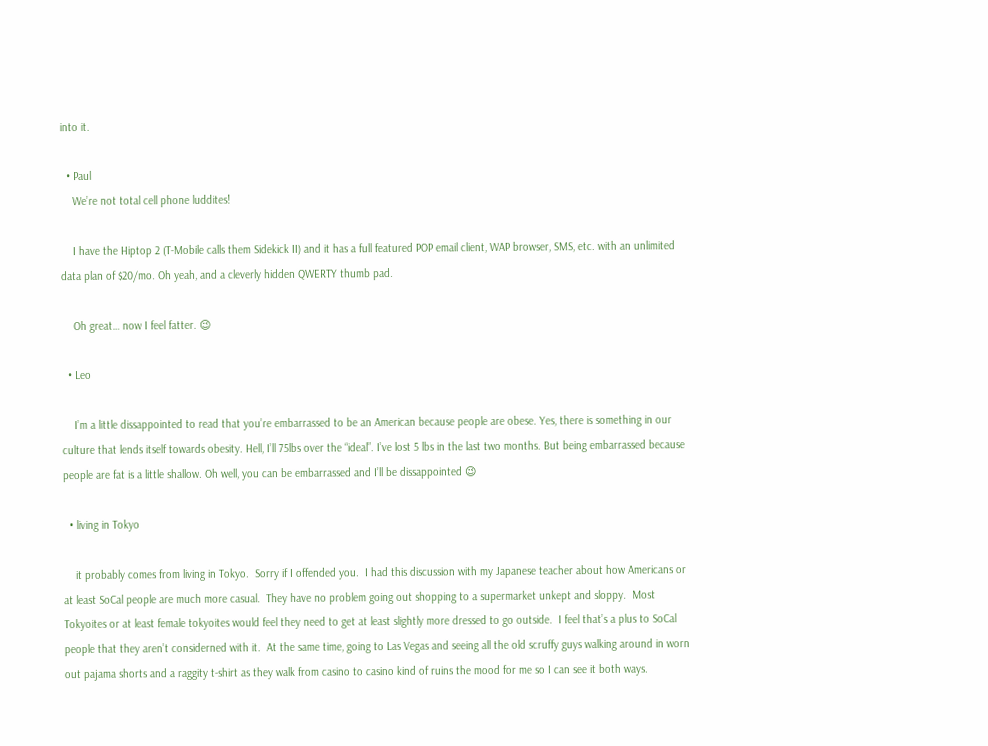into it.

  • Paul
    We’re not total cell phone luddites!

    I have the Hiptop 2 (T-Mobile calls them Sidekick II) and it has a full featured POP email client, WAP browser, SMS, etc. with an unlimited data plan of $20/mo. Oh yeah, and a cleverly hidden QWERTY thumb pad.

    Oh great… now I feel fatter. 😉

  • Leo

    I’m a little dissappointed to read that you’re embarrassed to be an American because people are obese. Yes, there is something in our culture that lends itself towards obesity. Hell, I’ll 75lbs over the “ideal”. I’ve lost 5 lbs in the last two months. But being embarrassed because people are fat is a little shallow. Oh well, you can be embarrassed and I’ll be dissappointed 😉

  • living in Tokyo

    it probably comes from living in Tokyo.  Sorry if I offended you.  I had this discussion with my Japanese teacher about how Americans or at least SoCal people are much more casual.  They have no problem going out shopping to a supermarket unkept and sloppy.  Most Tokyoites or at least female tokyoites would feel they need to get at least slightly more dressed to go outside.  I feel that’s a plus to SoCal people that they aren’t considerned with it.  At the same time, going to Las Vegas and seeing all the old scruffy guys walking around in worn out pajama shorts and a raggity t-shirt as they walk from casino to casino kind of ruins the mood for me so I can see it both ways.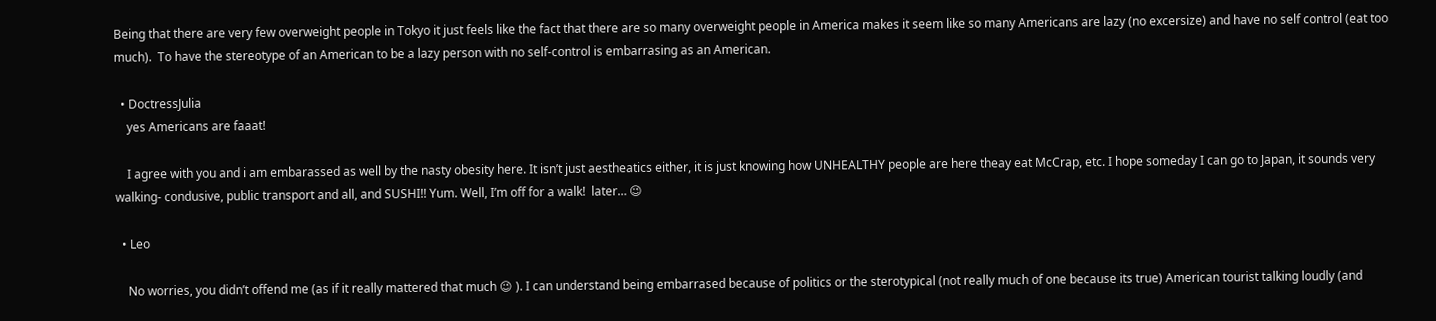Being that there are very few overweight people in Tokyo it just feels like the fact that there are so many overweight people in America makes it seem like so many Americans are lazy (no excersize) and have no self control (eat too much).  To have the stereotype of an American to be a lazy person with no self-control is embarrasing as an American.

  • DoctressJulia
    yes Americans are faaat!

    I agree with you and i am embarassed as well by the nasty obesity here. It isn’t just aestheatics either, it is just knowing how UNHEALTHY people are here theay eat McCrap, etc. I hope someday I can go to Japan, it sounds very walking- condusive, public transport and all, and SUSHI!! Yum. Well, I’m off for a walk!  later… 😉

  • Leo

    No worries, you didn’t offend me (as if it really mattered that much 😉 ). I can understand being embarrased because of politics or the sterotypical (not really much of one because its true) American tourist talking loudly (and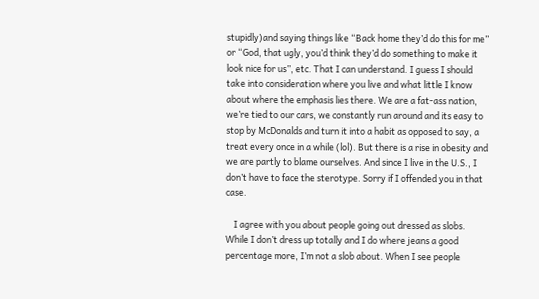stupidly)and saying things like “Back home they’d do this for me” or “God, that ugly, you’d think they’d do something to make it look nice for us”, etc. That I can understand. I guess I should take into consideration where you live and what little I know about where the emphasis lies there. We are a fat-ass nation, we’re tied to our cars, we constantly run around and its easy to stop by McDonalds and turn it into a habit as opposed to say, a treat every once in a while (lol). But there is a rise in obesity and we are partly to blame ourselves. And since I live in the U.S., I don’t have to face the sterotype. Sorry if I offended you in that case.

    I agree with you about people going out dressed as slobs. While I don’t dress up totally and I do where jeans a good percentage more, I’m not a slob about. When I see people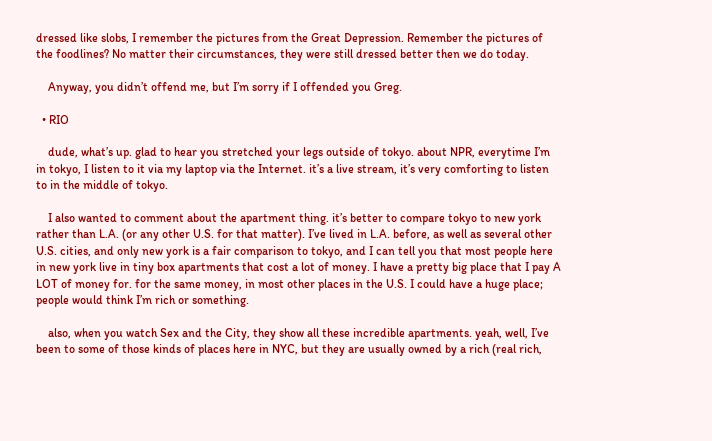dressed like slobs, I remember the pictures from the Great Depression. Remember the pictures of the foodlines? No matter their circumstances, they were still dressed better then we do today.

    Anyway, you didn’t offend me, but I’m sorry if I offended you Greg.

  • RIO

    dude, what’s up. glad to hear you stretched your legs outside of tokyo. about NPR, everytime I’m in tokyo, I listen to it via my laptop via the Internet. it’s a live stream, it’s very comforting to listen to in the middle of tokyo.

    I also wanted to comment about the apartment thing. it’s better to compare tokyo to new york rather than L.A. (or any other U.S. for that matter). I’ve lived in L.A. before, as well as several other U.S. cities, and only new york is a fair comparison to tokyo, and I can tell you that most people here in new york live in tiny box apartments that cost a lot of money. I have a pretty big place that I pay A LOT of money for. for the same money, in most other places in the U.S. I could have a huge place; people would think I’m rich or something.

    also, when you watch Sex and the City, they show all these incredible apartments. yeah, well, I’ve been to some of those kinds of places here in NYC, but they are usually owned by a rich (real rich,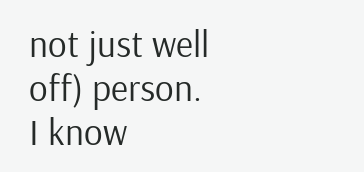not just well off) person. I know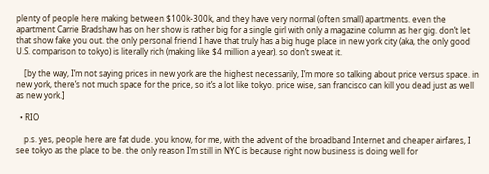plenty of people here making between $100k-300k, and they have very normal (often small) apartments. even the apartment Carrie Bradshaw has on her show is rather big for a single girl with only a magazine column as her gig. don’t let that show fake you out. the only personal friend I have that truly has a big huge place in new york city (aka, the only good U.S. comparison to tokyo) is literally rich (making like $4 million a year). so don’t sweat it.

    [by the way, I’m not saying prices in new york are the highest necessarily, I’m more so talking about price versus space. in new york, there’s not much space for the price, so it’s a lot like tokyo. price wise, san francisco can kill you dead just as well as new york.]

  • RIO

    p.s. yes, people here are fat dude. you know, for me, with the advent of the broadband Internet and cheaper airfares, I see tokyo as the place to be. the only reason I’m still in NYC is because right now business is doing well for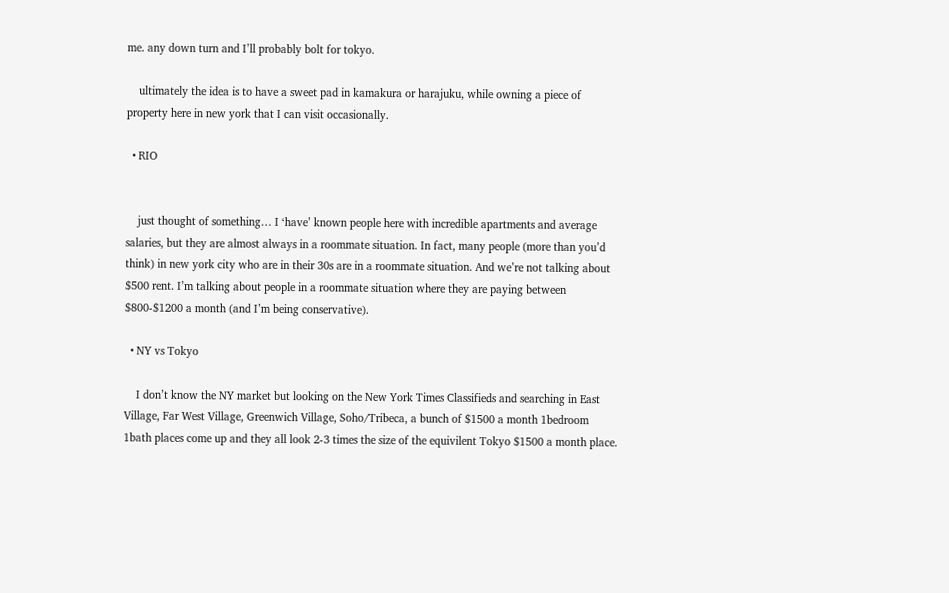me. any down turn and I’ll probably bolt for tokyo.

    ultimately the idea is to have a sweet pad in kamakura or harajuku, while owning a piece of property here in new york that I can visit occasionally.

  • RIO


    just thought of something… I ‘have’ known people here with incredible apartments and average salaries, but they are almost always in a roommate situation. In fact, many people (more than you’d think) in new york city who are in their 30s are in a roommate situation. And we’re not talking about $500 rent. I’m talking about people in a roommate situation where they are paying between $800-$1200 a month (and I’m being conservative).

  • NY vs Tokyo

    I don’t know the NY market but looking on the New York Times Classifieds and searching in East Village, Far West Village, Greenwich Village, Soho/Tribeca, a bunch of $1500 a month 1bedroom 1bath places come up and they all look 2-3 times the size of the equivilent Tokyo $1500 a month place.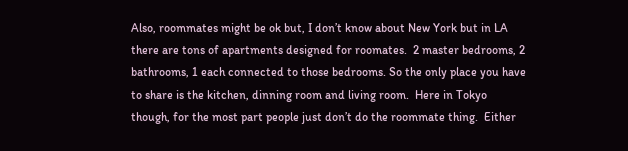Also, roommates might be ok but, I don’t know about New York but in LA there are tons of apartments designed for roomates.  2 master bedrooms, 2 bathrooms, 1 each connected to those bedrooms. So the only place you have to share is the kitchen, dinning room and living room.  Here in Tokyo though, for the most part people just don’t do the roommate thing.  Either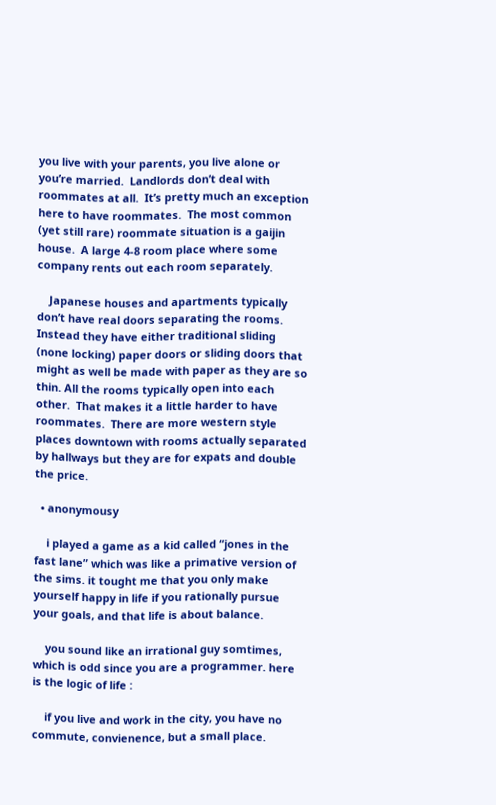you live with your parents, you live alone or you’re married.  Landlords don’t deal with roommates at all.  It’s pretty much an exception here to have roommates.  The most common (yet still rare) roommate situation is a gaijin house.  A large 4-8 room place where some company rents out each room separately.

    Japanese houses and apartments typically don’t have real doors separating the rooms.  Instead they have either traditional sliding (none locking) paper doors or sliding doors that might as well be made with paper as they are so thin. All the rooms typically open into each other.  That makes it a little harder to have roommates.  There are more western style places downtown with rooms actually separated by hallways but they are for expats and double the price.

  • anonymousy

    i played a game as a kid called “jones in the fast lane” which was like a primative version of the sims. it tought me that you only make yourself happy in life if you rationally pursue your goals, and that life is about balance.

    you sound like an irrational guy somtimes, which is odd since you are a programmer. here is the logic of life :

    if you live and work in the city, you have no commute, convienence, but a small place.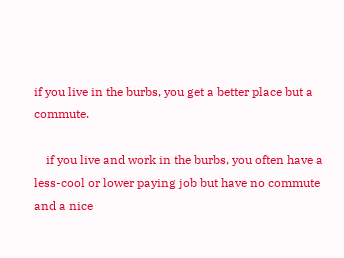if you live in the burbs, you get a better place but a commute.

    if you live and work in the burbs, you often have a less-cool or lower paying job but have no commute and a nice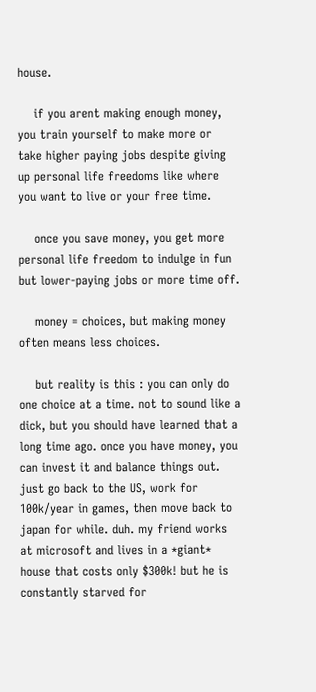house.

    if you arent making enough money, you train yourself to make more or take higher paying jobs despite giving up personal life freedoms like where you want to live or your free time.

    once you save money, you get more personal life freedom to indulge in fun but lower-paying jobs or more time off.

    money = choices, but making money often means less choices.

    but reality is this : you can only do one choice at a time. not to sound like a dick, but you should have learned that a long time ago. once you have money, you can invest it and balance things out. just go back to the US, work for 100k/year in games, then move back to japan for while. duh. my friend works at microsoft and lives in a *giant* house that costs only $300k! but he is constantly starved for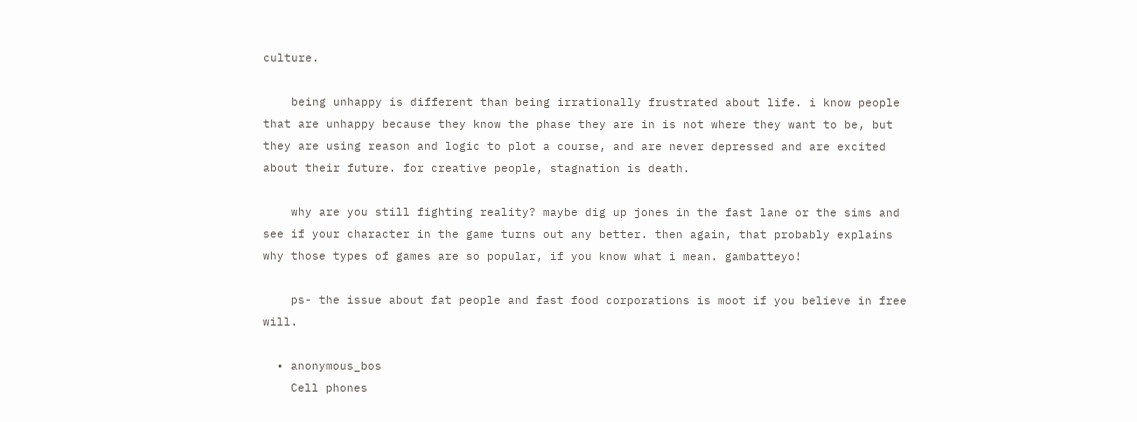culture.

    being unhappy is different than being irrationally frustrated about life. i know people that are unhappy because they know the phase they are in is not where they want to be, but they are using reason and logic to plot a course, and are never depressed and are excited about their future. for creative people, stagnation is death.

    why are you still fighting reality? maybe dig up jones in the fast lane or the sims and see if your character in the game turns out any better. then again, that probably explains why those types of games are so popular, if you know what i mean. gambatteyo!

    ps- the issue about fat people and fast food corporations is moot if you believe in free will.

  • anonymous_bos
    Cell phones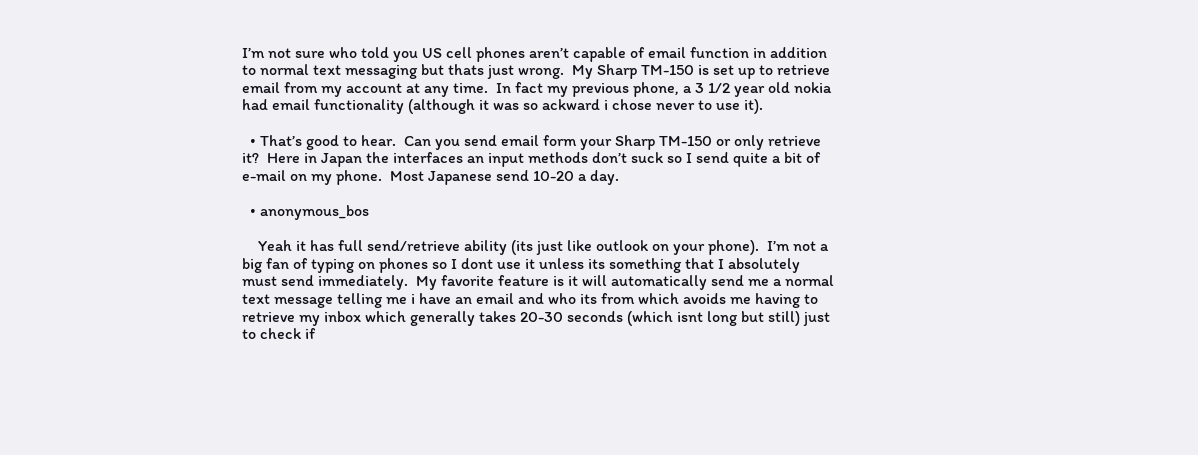I’m not sure who told you US cell phones aren’t capable of email function in addition to normal text messaging but thats just wrong.  My Sharp TM-150 is set up to retrieve email from my account at any time.  In fact my previous phone, a 3 1/2 year old nokia had email functionality (although it was so ackward i chose never to use it).

  • That’s good to hear.  Can you send email form your Sharp TM-150 or only retrieve it?  Here in Japan the interfaces an input methods don’t suck so I send quite a bit of e-mail on my phone.  Most Japanese send 10-20 a day.

  • anonymous_bos

    Yeah it has full send/retrieve ability (its just like outlook on your phone).  I’m not a big fan of typing on phones so I dont use it unless its something that I absolutely must send immediately.  My favorite feature is it will automatically send me a normal text message telling me i have an email and who its from which avoids me having to retrieve my inbox which generally takes 20-30 seconds (which isnt long but still) just to check if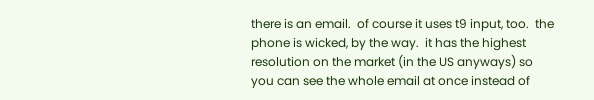there is an email.  of course it uses t9 input, too.  the phone is wicked, by the way.  it has the highest resolution on the market (in the US anyways) so you can see the whole email at once instead of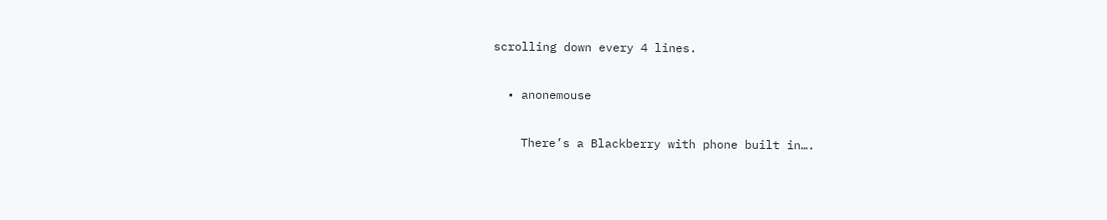scrolling down every 4 lines.

  • anonemouse

    There’s a Blackberry with phone built in….